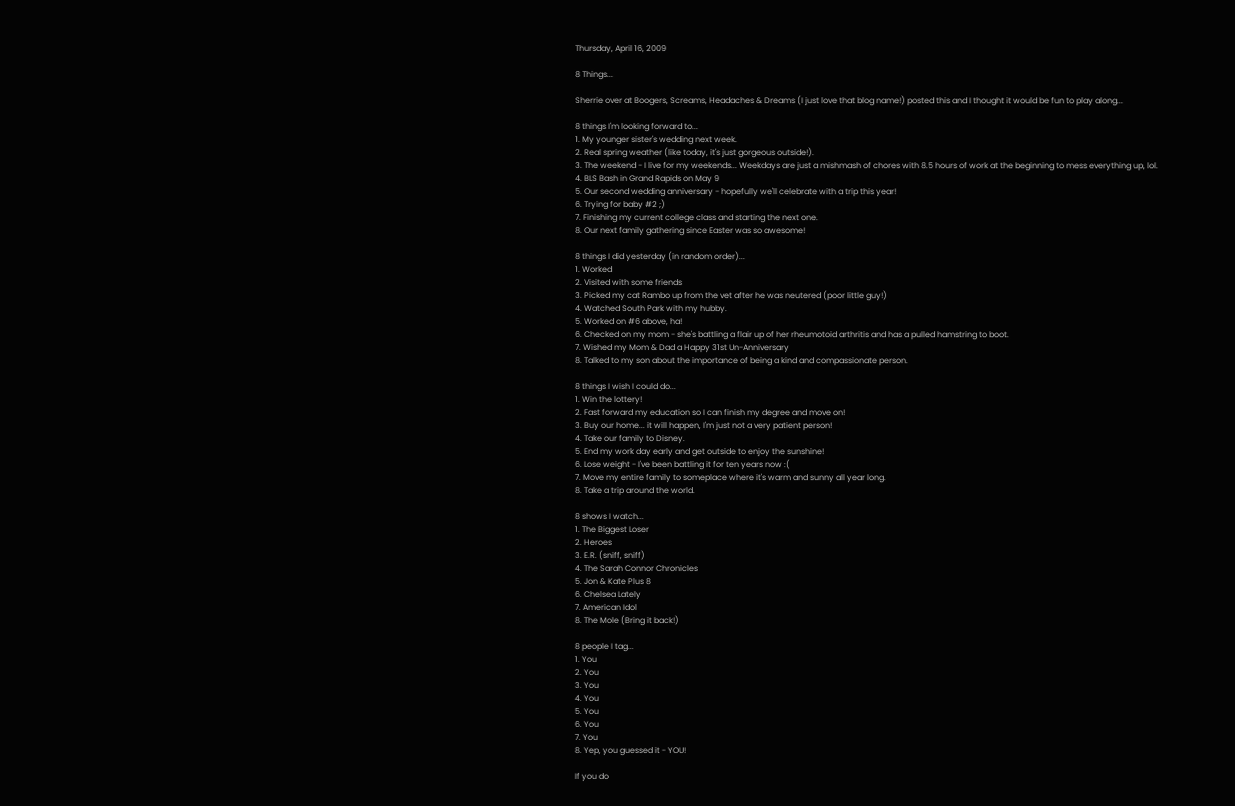Thursday, April 16, 2009

8 Things...

Sherrie over at Boogers, Screams, Headaches & Dreams (I just love that blog name!) posted this and I thought it would be fun to play along...

8 things I'm looking forward to...
1. My younger sister's wedding next week.
2. Real spring weather (like today, it's just gorgeous outside!).
3. The weekend - I live for my weekends... Weekdays are just a mishmash of chores with 8.5 hours of work at the beginning to mess everything up, lol.
4. BLS Bash in Grand Rapids on May 9
5. Our second wedding anniversary - hopefully we'll celebrate with a trip this year!
6. Trying for baby #2 ;)
7. Finishing my current college class and starting the next one.
8. Our next family gathering since Easter was so awesome!

8 things I did yesterday (in random order)...
1. Worked
2. Visited with some friends
3. Picked my cat Rambo up from the vet after he was neutered (poor little guy!)
4. Watched South Park with my hubby.
5. Worked on #6 above, ha!
6. Checked on my mom - she's battling a flair up of her rheumotoid arthritis and has a pulled hamstring to boot.
7. Wished my Mom & Dad a Happy 31st Un-Anniversary
8. Talked to my son about the importance of being a kind and compassionate person.

8 things I wish I could do...
1. Win the lottery!
2. Fast forward my education so I can finish my degree and move on!
3. Buy our home... it will happen, I'm just not a very patient person!
4. Take our family to Disney.
5. End my work day early and get outside to enjoy the sunshine!
6. Lose weight - I've been battling it for ten years now :(
7. Move my entire family to someplace where it's warm and sunny all year long.
8. Take a trip around the world.

8 shows I watch...
1. The Biggest Loser
2. Heroes
3. E.R. (sniff, sniff)
4. The Sarah Connor Chronicles
5. Jon & Kate Plus 8
6. Chelsea Lately
7. American Idol
8. The Mole (Bring it back!)

8 people I tag...
1. You
2. You
3. You
4. You
5. You
6. You
7. You
8. Yep, you guessed it - YOU!

If you do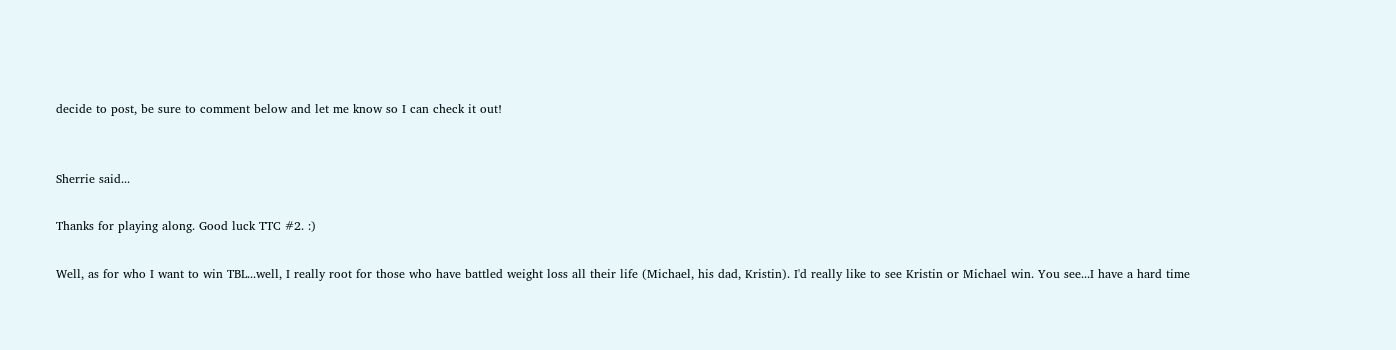decide to post, be sure to comment below and let me know so I can check it out!


Sherrie said...

Thanks for playing along. Good luck TTC #2. :)

Well, as for who I want to win TBL...well, I really root for those who have battled weight loss all their life (Michael, his dad, Kristin). I'd really like to see Kristin or Michael win. You see...I have a hard time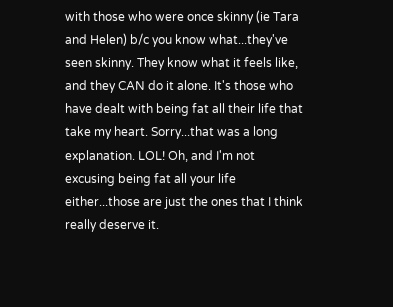with those who were once skinny (ie Tara and Helen) b/c you know what...they've seen skinny. They know what it feels like, and they CAN do it alone. It's those who have dealt with being fat all their life that take my heart. Sorry...that was a long explanation. LOL! Oh, and I'm not excusing being fat all your life either...those are just the ones that I think really deserve it.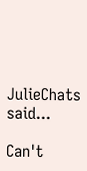JulieChats said...

Can't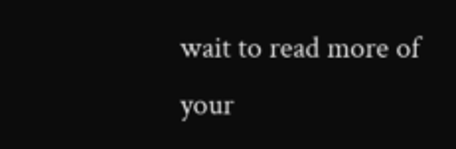wait to read more of your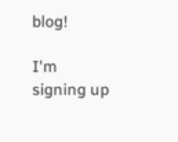blog!

I'm signing up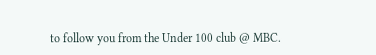to follow you from the Under 100 club @ MBC.